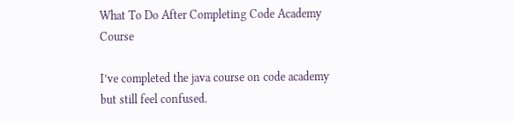What To Do After Completing Code Academy Course

I’ve completed the java course on code academy but still feel confused.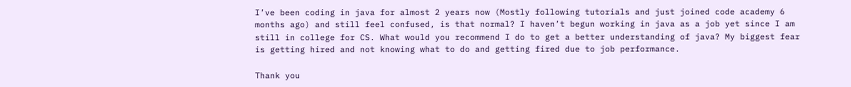I’ve been coding in java for almost 2 years now (Mostly following tutorials and just joined code academy 6 months ago) and still feel confused, is that normal? I haven’t begun working in java as a job yet since I am still in college for CS. What would you recommend I do to get a better understanding of java? My biggest fear is getting hired and not knowing what to do and getting fired due to job performance.

Thank you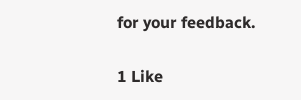for your feedback.

1 Like